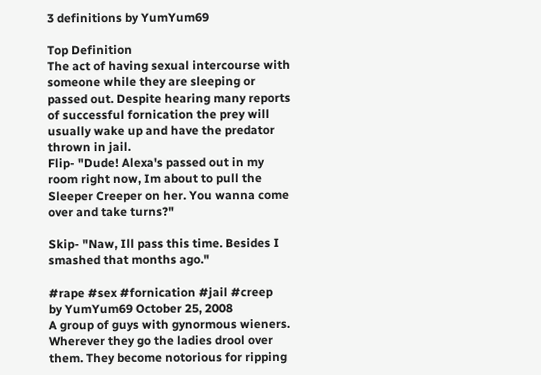3 definitions by YumYum69

Top Definition
The act of having sexual intercourse with someone while they are sleeping or passed out. Despite hearing many reports of successful fornication the prey will usually wake up and have the predator thrown in jail.
Flip- "Dude! Alexa's passed out in my room right now, Im about to pull the Sleeper Creeper on her. You wanna come over and take turns?"

Skip- "Naw, Ill pass this time. Besides I smashed that months ago."

#rape #sex #fornication #jail #creep
by YumYum69 October 25, 2008
A group of guys with gynormous wieners. Wherever they go the ladies drool over them. They become notorious for ripping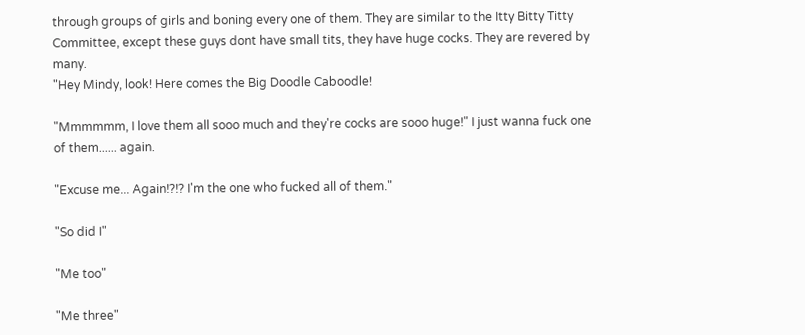through groups of girls and boning every one of them. They are similar to the Itty Bitty Titty Committee, except these guys dont have small tits, they have huge cocks. They are revered by many.
"Hey Mindy, look! Here comes the Big Doodle Caboodle!

"Mmmmmm, I love them all sooo much and they're cocks are sooo huge!" I just wanna fuck one of them...... again.

"Excuse me... Again!?!? I'm the one who fucked all of them."

"So did I"

"Me too"

"Me three"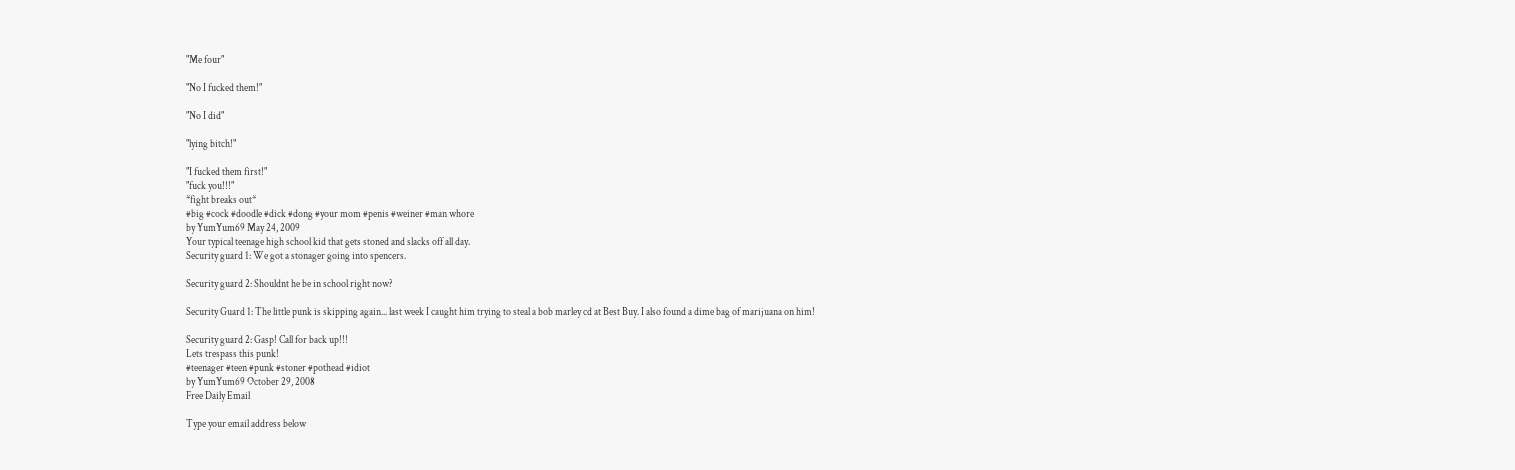"Me four"

"No I fucked them!"

"No I did"

"lying bitch!"

"I fucked them first!"
"fuck you!!!"
*fight breaks out*
#big #cock #doodle #dick #dong #your mom #penis #weiner #man whore
by YumYum69 May 24, 2009
Your typical teenage high school kid that gets stoned and slacks off all day.
Security guard 1: We got a stonager going into spencers.

Security guard 2: Shouldnt he be in school right now?

Security Guard 1: The little punk is skipping again... last week I caught him trying to steal a bob marley cd at Best Buy. I also found a dime bag of marijuana on him!

Security guard 2: Gasp! Call for back up!!!
Lets trespass this punk!
#teenager #teen #punk #stoner #pothead #idiot
by YumYum69 October 29, 2008
Free Daily Email

Type your email address below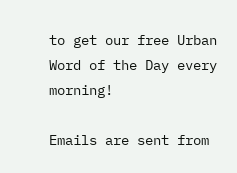to get our free Urban Word of the Day every morning!

Emails are sent from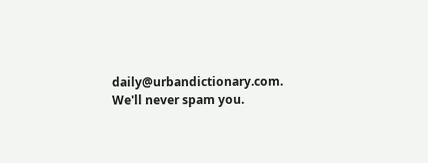daily@urbandictionary.com. We'll never spam you.